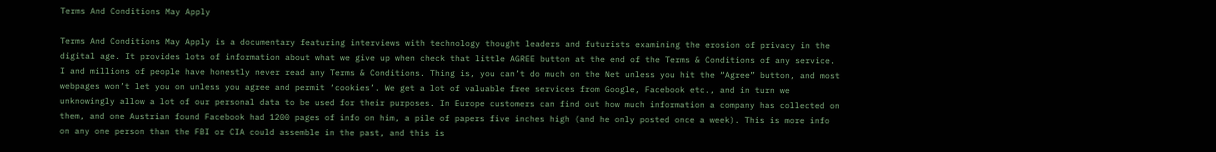Terms And Conditions May Apply

Terms And Conditions May Apply is a documentary featuring interviews with technology thought leaders and futurists examining the erosion of privacy in the digital age. It provides lots of information about what we give up when check that little AGREE button at the end of the Terms & Conditions of any service. I and millions of people have honestly never read any Terms & Conditions. Thing is, you can’t do much on the Net unless you hit the “Agree” button, and most webpages won’t let you on unless you agree and permit ‘cookies’. We get a lot of valuable free services from Google, Facebook etc., and in turn we unknowingly allow a lot of our personal data to be used for their purposes. In Europe customers can find out how much information a company has collected on them, and one Austrian found Facebook had 1200 pages of info on him, a pile of papers five inches high (and he only posted once a week). This is more info on any one person than the FBI or CIA could assemble in the past, and this is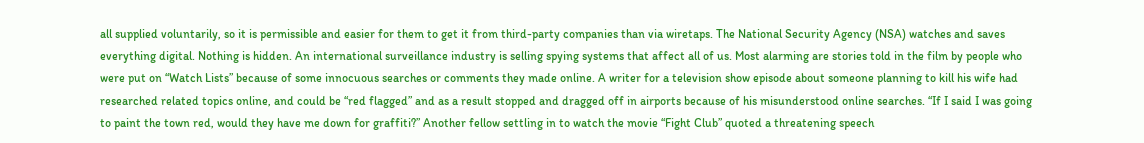all supplied voluntarily, so it is permissible and easier for them to get it from third-party companies than via wiretaps. The National Security Agency (NSA) watches and saves everything digital. Nothing is hidden. An international surveillance industry is selling spying systems that affect all of us. Most alarming are stories told in the film by people who were put on “Watch Lists” because of some innocuous searches or comments they made online. A writer for a television show episode about someone planning to kill his wife had researched related topics online, and could be “red flagged” and as a result stopped and dragged off in airports because of his misunderstood online searches. “If I said I was going to paint the town red, would they have me down for graffiti?” Another fellow settling in to watch the movie “Fight Club” quoted a threatening speech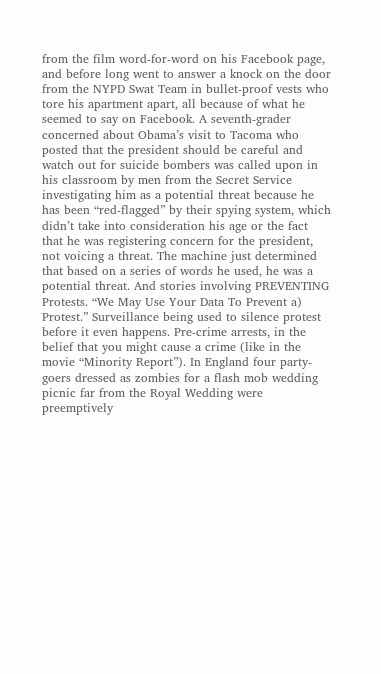from the film word-for-word on his Facebook page, and before long went to answer a knock on the door from the NYPD Swat Team in bullet-proof vests who tore his apartment apart, all because of what he seemed to say on Facebook. A seventh-grader concerned about Obama’s visit to Tacoma who posted that the president should be careful and watch out for suicide bombers was called upon in his classroom by men from the Secret Service investigating him as a potential threat because he has been “red-flagged” by their spying system, which didn’t take into consideration his age or the fact that he was registering concern for the president, not voicing a threat. The machine just determined that based on a series of words he used, he was a potential threat. And stories involving PREVENTING Protests. “We May Use Your Data To Prevent a) Protest.” Surveillance being used to silence protest before it even happens. Pre-crime arrests, in the belief that you might cause a crime (like in the movie “Minority Report”). In England four party-goers dressed as zombies for a flash mob wedding picnic far from the Royal Wedding were preemptively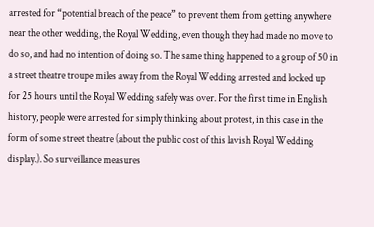arrested for “potential breach of the peace” to prevent them from getting anywhere near the other wedding, the Royal Wedding, even though they had made no move to do so, and had no intention of doing so. The same thing happened to a group of 50 in a street theatre troupe miles away from the Royal Wedding arrested and locked up for 25 hours until the Royal Wedding safely was over. For the first time in English history, people were arrested for simply thinking about protest, in this case in the form of some street theatre (about the public cost of this lavish Royal Wedding display.). So surveillance measures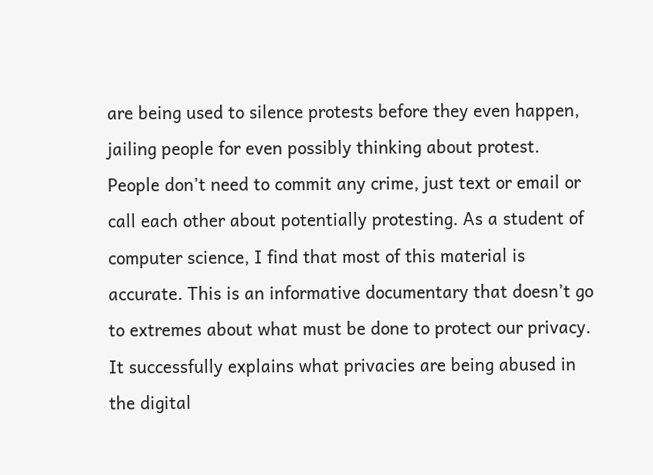are being used to silence protests before they even happen, jailing people for even possibly thinking about protest. People don’t need to commit any crime, just text or email or call each other about potentially protesting. As a student of computer science, I find that most of this material is accurate. This is an informative documentary that doesn’t go to extremes about what must be done to protect our privacy. It successfully explains what privacies are being abused in the digital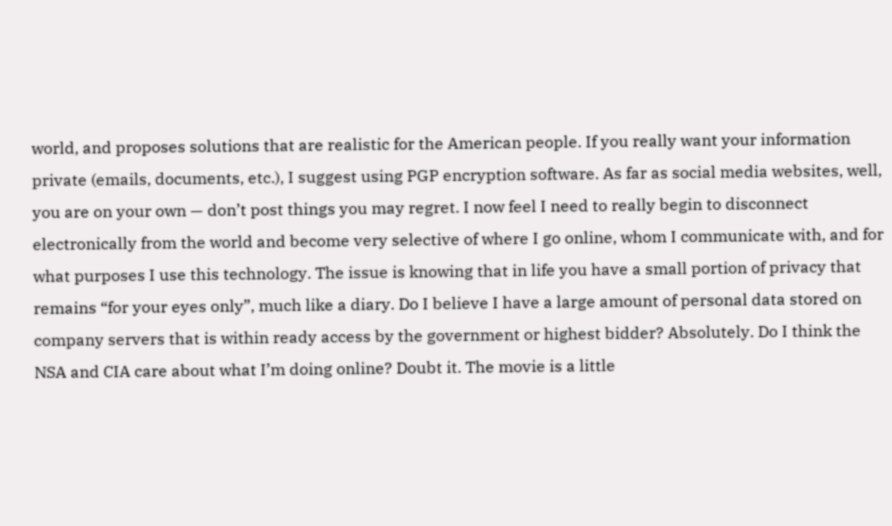world, and proposes solutions that are realistic for the American people. If you really want your information private (emails, documents, etc.), I suggest using PGP encryption software. As far as social media websites, well, you are on your own — don’t post things you may regret. I now feel I need to really begin to disconnect electronically from the world and become very selective of where I go online, whom I communicate with, and for what purposes I use this technology. The issue is knowing that in life you have a small portion of privacy that remains “for your eyes only”, much like a diary. Do I believe I have a large amount of personal data stored on company servers that is within ready access by the government or highest bidder? Absolutely. Do I think the NSA and CIA care about what I’m doing online? Doubt it. The movie is a little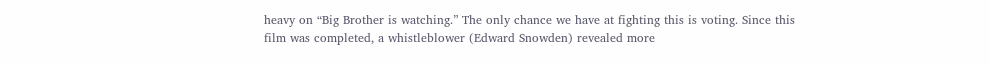heavy on “Big Brother is watching.” The only chance we have at fighting this is voting. Since this film was completed, a whistleblower (Edward Snowden) revealed more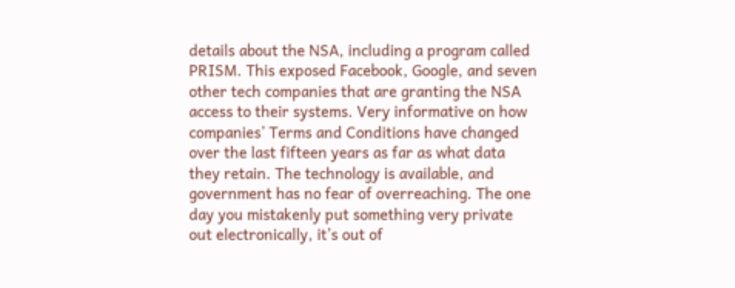details about the NSA, including a program called PRISM. This exposed Facebook, Google, and seven other tech companies that are granting the NSA access to their systems. Very informative on how companies’ Terms and Conditions have changed over the last fifteen years as far as what data they retain. The technology is available, and government has no fear of overreaching. The one day you mistakenly put something very private out electronically, it’s out of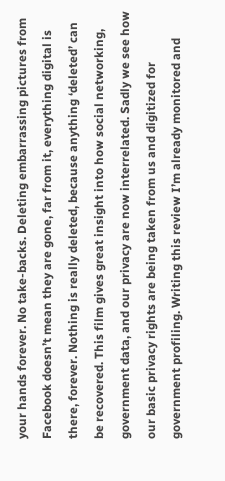your hands forever. No take-backs. Deleting embarrassing pictures from Facebook doesn’t mean they are gone, far from it, everything digital is there, forever. Nothing is really deleted, because anything ‘deleted’ can be recovered. This film gives great insight into how social networking, government data, and our privacy are now interrelated. Sadly we see how our basic privacy rights are being taken from us and digitized for government profiling. Writing this review I’m already monitored and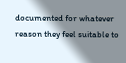documented for whatever reason they feel suitable to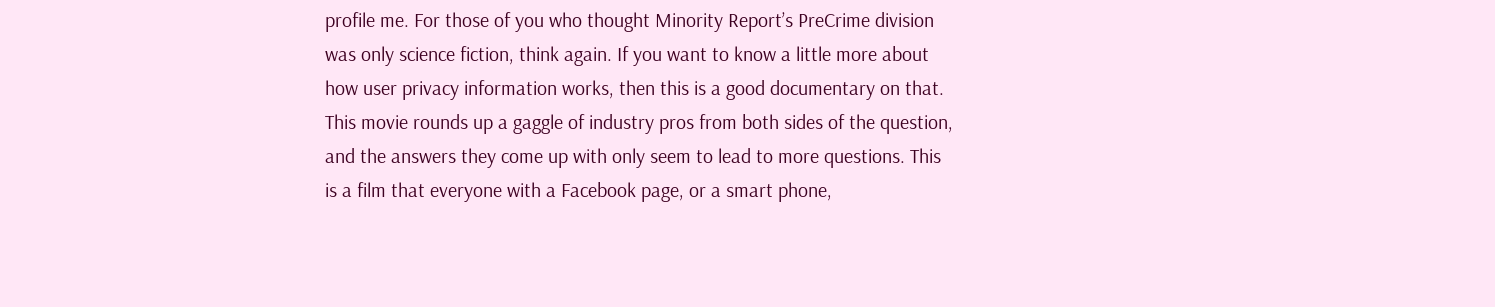profile me. For those of you who thought Minority Report’s PreCrime division was only science fiction, think again. If you want to know a little more about how user privacy information works, then this is a good documentary on that. This movie rounds up a gaggle of industry pros from both sides of the question, and the answers they come up with only seem to lead to more questions. This is a film that everyone with a Facebook page, or a smart phone,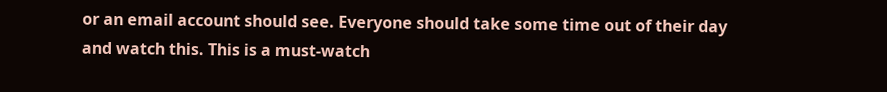or an email account should see. Everyone should take some time out of their day and watch this. This is a must-watch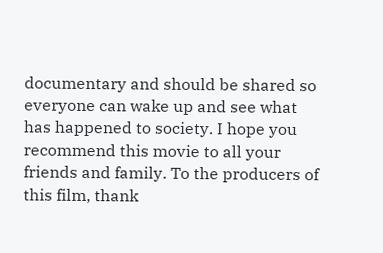documentary and should be shared so everyone can wake up and see what has happened to society. I hope you recommend this movie to all your friends and family. To the producers of this film, thank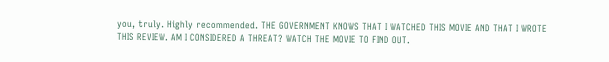you, truly. Highly recommended. THE GOVERNMENT KNOWS THAT I WATCHED THIS MOVIE AND THAT I WROTE THIS REVIEW. AM I CONSIDERED A THREAT? WATCH THE MOVIE TO FIND OUT.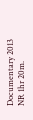Documentary 2013 NR 1hr 20m.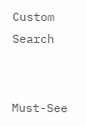Custom Search


Must-See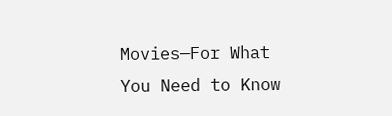Movies—For What You Need to Know